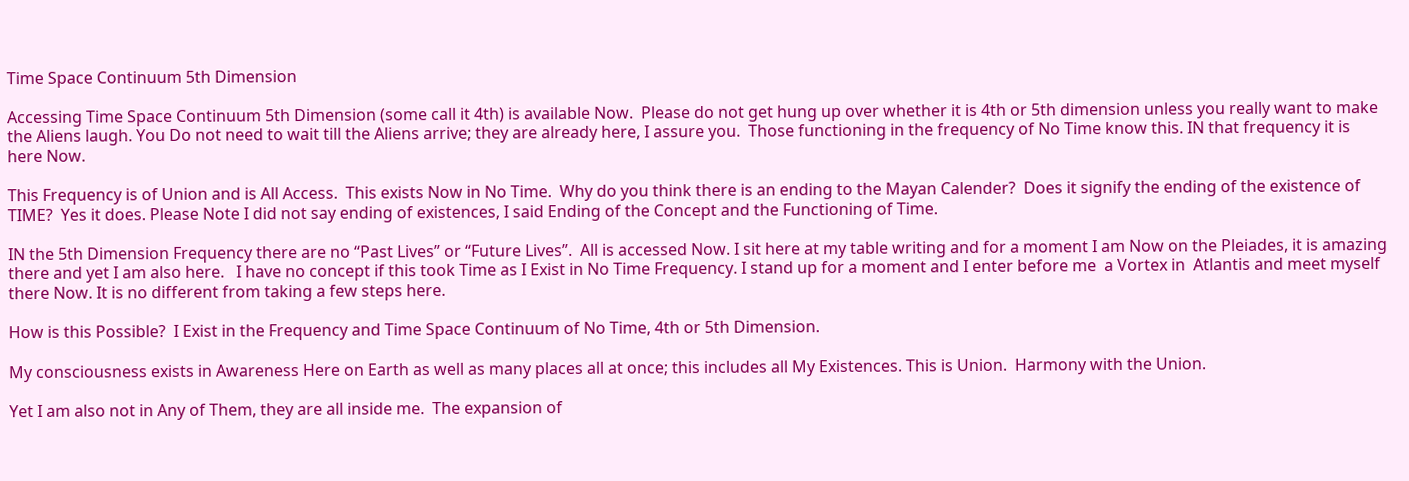Time Space Continuum 5th Dimension

Accessing Time Space Continuum 5th Dimension (some call it 4th) is available Now.  Please do not get hung up over whether it is 4th or 5th dimension unless you really want to make the Aliens laugh. You Do not need to wait till the Aliens arrive; they are already here, I assure you.  Those functioning in the frequency of No Time know this. IN that frequency it is here Now.

This Frequency is of Union and is All Access.  This exists Now in No Time.  Why do you think there is an ending to the Mayan Calender?  Does it signify the ending of the existence of TIME?  Yes it does. Please Note I did not say ending of existences, I said Ending of the Concept and the Functioning of Time.

IN the 5th Dimension Frequency there are no “Past Lives” or “Future Lives”.  All is accessed Now. I sit here at my table writing and for a moment I am Now on the Pleiades, it is amazing there and yet I am also here.   I have no concept if this took Time as I Exist in No Time Frequency. I stand up for a moment and I enter before me  a Vortex in  Atlantis and meet myself there Now. It is no different from taking a few steps here.

How is this Possible?  I Exist in the Frequency and Time Space Continuum of No Time, 4th or 5th Dimension.

My consciousness exists in Awareness Here on Earth as well as many places all at once; this includes all My Existences. This is Union.  Harmony with the Union.

Yet I am also not in Any of Them, they are all inside me.  The expansion of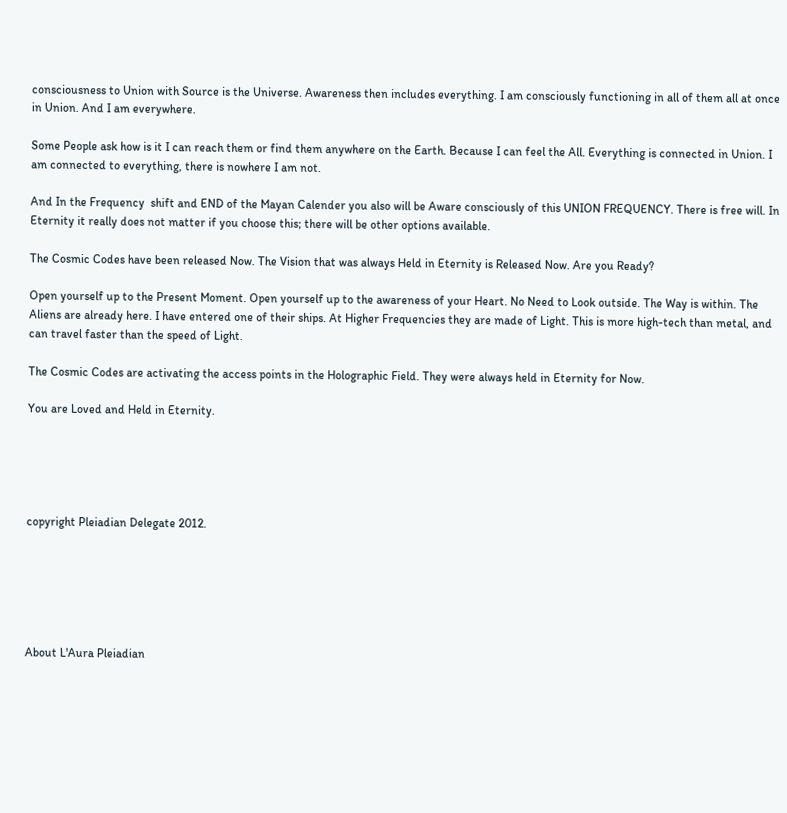consciousness to Union with Source is the Universe. Awareness then includes everything. I am consciously functioning in all of them all at once in Union. And I am everywhere.

Some People ask how is it I can reach them or find them anywhere on the Earth. Because I can feel the All. Everything is connected in Union. I am connected to everything, there is nowhere I am not.

And In the Frequency  shift and END of the Mayan Calender you also will be Aware consciously of this UNION FREQUENCY. There is free will. In Eternity it really does not matter if you choose this; there will be other options available.

The Cosmic Codes have been released Now. The Vision that was always Held in Eternity is Released Now. Are you Ready?

Open yourself up to the Present Moment. Open yourself up to the awareness of your Heart. No Need to Look outside. The Way is within. The Aliens are already here. I have entered one of their ships. At Higher Frequencies they are made of Light. This is more high-tech than metal, and can travel faster than the speed of Light.

The Cosmic Codes are activating the access points in the Holographic Field. They were always held in Eternity for Now.

You are Loved and Held in Eternity.





copyright Pleiadian Delegate 2012.






About L'Aura Pleiadian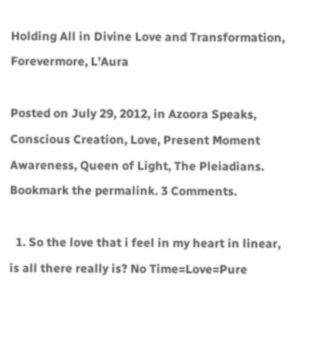Holding All in Divine Love and Transformation, Forevermore, L'Aura

Posted on July 29, 2012, in Azoora Speaks, Conscious Creation, Love, Present Moment Awareness, Queen of Light, The Pleiadians. Bookmark the permalink. 3 Comments.

  1. So the love that i feel in my heart in linear, is all there really is? No Time=Love=Pure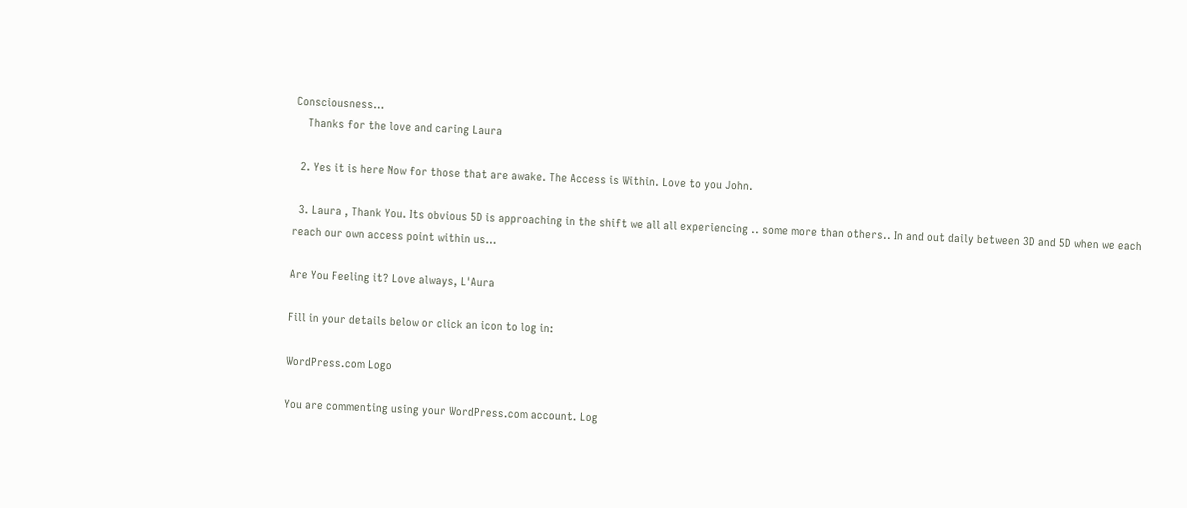Consciousness…
    Thanks for the love and caring Laura

  2. Yes it is here Now for those that are awake. The Access is Within. Love to you John.

  3. Laura , Thank You. Its obvious 5D is approaching in the shift we all all experiencing .. some more than others.. In and out daily between 3D and 5D when we each reach our own access point within us…

Are You Feeling it? Love always, L'Aura

Fill in your details below or click an icon to log in:

WordPress.com Logo

You are commenting using your WordPress.com account. Log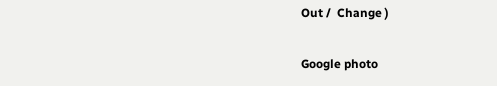Out /  Change )

Google photo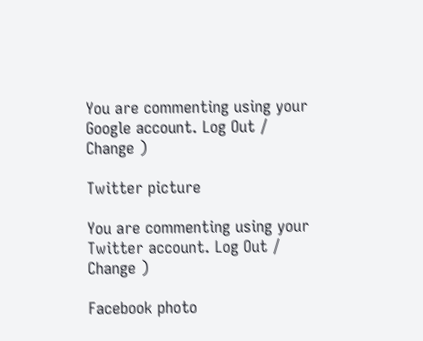You are commenting using your Google account. Log Out /  Change )

Twitter picture

You are commenting using your Twitter account. Log Out /  Change )

Facebook photo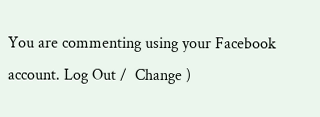You are commenting using your Facebook account. Log Out /  Change )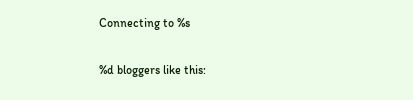Connecting to %s

%d bloggers like this: